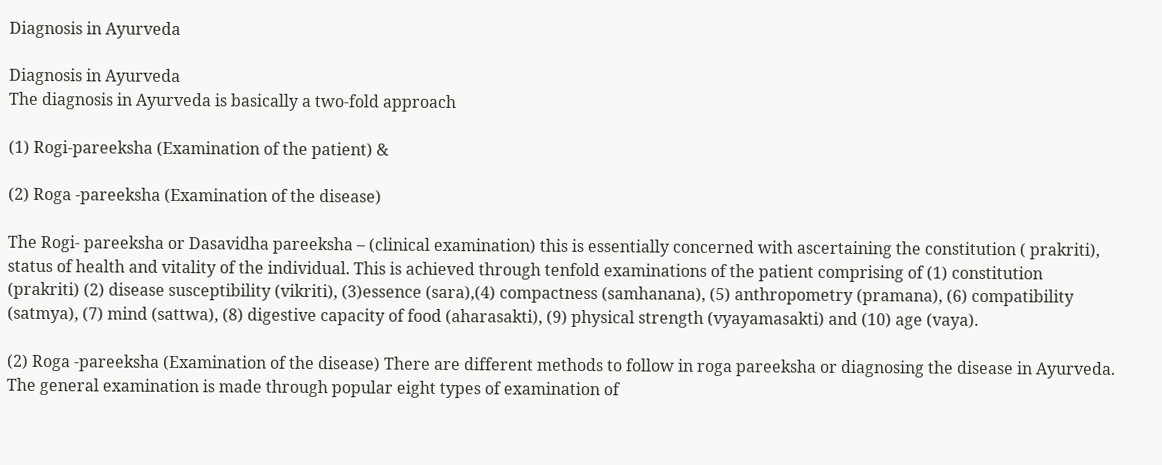Diagnosis in Ayurveda

Diagnosis in Ayurveda
The diagnosis in Ayurveda is basically a two-fold approach

(1) Rogi-pareeksha (Examination of the patient) &

(2) Roga -pareeksha (Examination of the disease)

The Rogi- pareeksha or Dasavidha pareeksha – (clinical examination) this is essentially concerned with ascertaining the constitution ( prakriti), status of health and vitality of the individual. This is achieved through tenfold examinations of the patient comprising of (1) constitution (prakriti) (2) disease susceptibility (vikriti), (3)essence (sara),(4) compactness (samhanana), (5) anthropometry (pramana), (6) compatibility (satmya), (7) mind (sattwa), (8) digestive capacity of food (aharasakti), (9) physical strength (vyayamasakti) and (10) age (vaya).

(2) Roga -pareeksha (Examination of the disease) There are different methods to follow in roga pareeksha or diagnosing the disease in Ayurveda. The general examination is made through popular eight types of examination of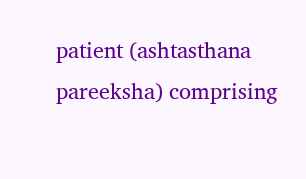patient (ashtasthana pareeksha) comprising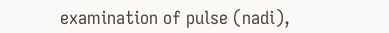examination of pulse (nadi),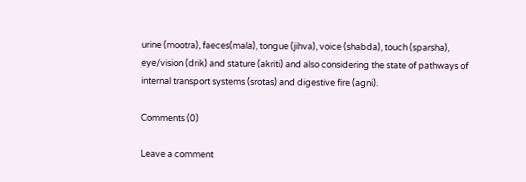urine (mootra), faeces(mala), tongue (jihva), voice (shabda), touch (sparsha), eye/vision (drik) and stature (akriti) and also considering the state of pathways of internal transport systems (srotas) and digestive fire (agni).

Comments (0)

Leave a comment